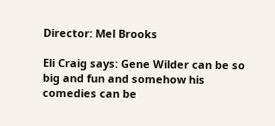Director: Mel Brooks

Eli Craig says: Gene Wilder can be so big and fun and somehow his comedies can be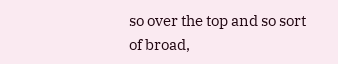so over the top and so sort of broad,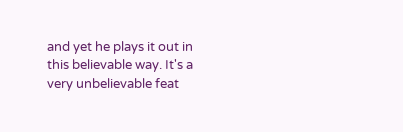and yet he plays it out in this believable way. It's a very unbelievable feat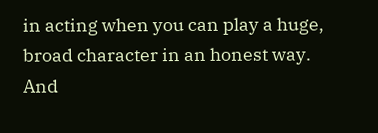in acting when you can play a huge, broad character in an honest way. And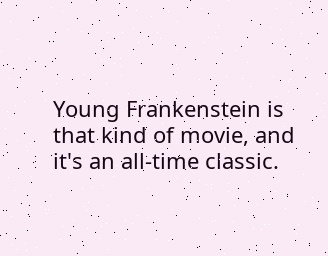Young Frankenstein is that kind of movie, and it's an all-time classic.